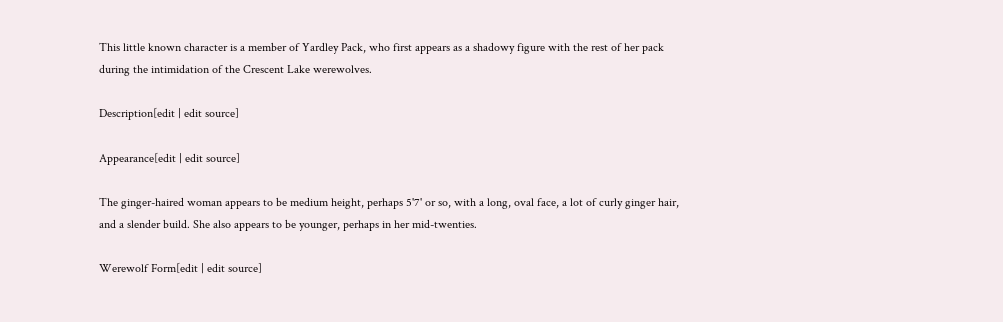This little known character is a member of Yardley Pack, who first appears as a shadowy figure with the rest of her pack during the intimidation of the Crescent Lake werewolves.

Description[edit | edit source]

Appearance[edit | edit source]

The ginger-haired woman appears to be medium height, perhaps 5'7' or so, with a long, oval face, a lot of curly ginger hair, and a slender build. She also appears to be younger, perhaps in her mid-twenties.

Werewolf Form[edit | edit source]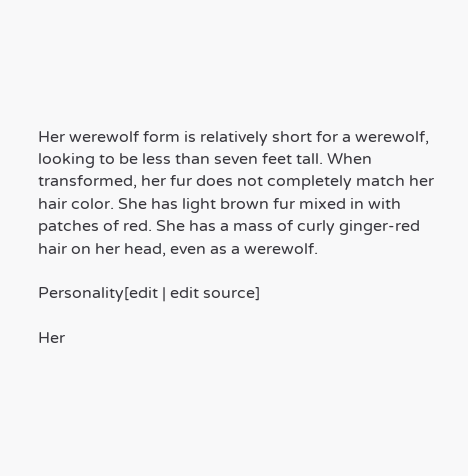Her werewolf form is relatively short for a werewolf, looking to be less than seven feet tall. When transformed, her fur does not completely match her hair color. She has light brown fur mixed in with patches of red. She has a mass of curly ginger-red hair on her head, even as a werewolf.

Personality[edit | edit source]

Her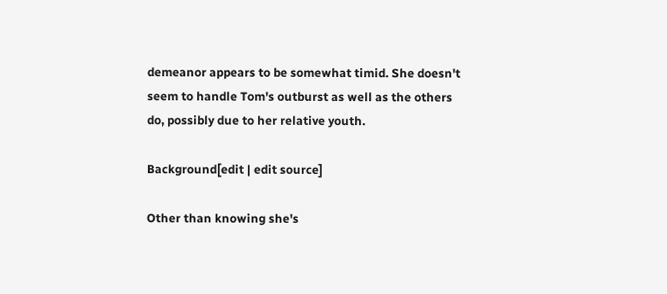demeanor appears to be somewhat timid. She doesn't seem to handle Tom's outburst as well as the others do, possibly due to her relative youth.

Background[edit | edit source]

Other than knowing she's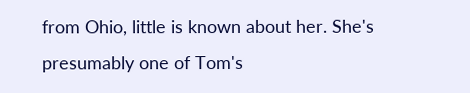from Ohio, little is known about her. She's presumably one of Tom's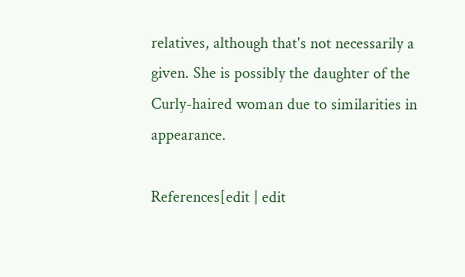relatives, although that's not necessarily a given. She is possibly the daughter of the Curly-haired woman due to similarities in appearance.

References[edit | edit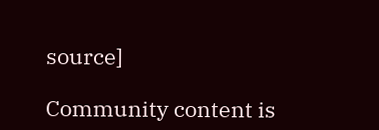source]

Community content is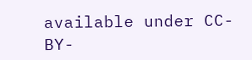available under CC-BY-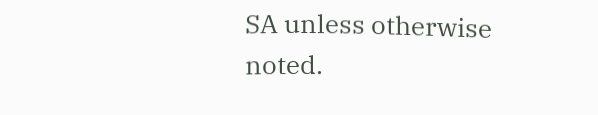SA unless otherwise noted.